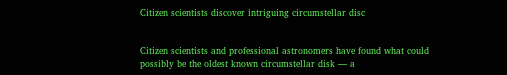Citizen scientists discover intriguing circumstellar disc


Citizen scientists and professional astronomers have found what could possibly be the oldest known circumstellar disk — a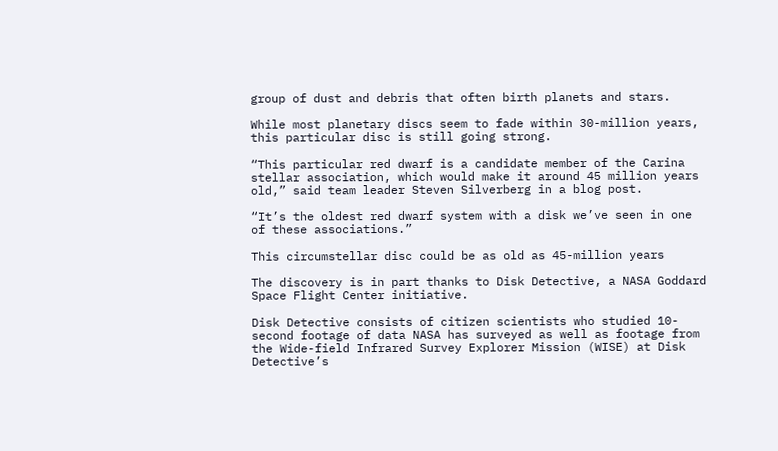group of dust and debris that often birth planets and stars.

While most planetary discs seem to fade within 30-million years, this particular disc is still going strong.

“This particular red dwarf is a candidate member of the Carina stellar association, which would make it around 45 million years old,” said team leader Steven Silverberg in a blog post.

“It’s the oldest red dwarf system with a disk we’ve seen in one of these associations.”

This circumstellar disc could be as old as 45-million years

The discovery is in part thanks to Disk Detective, a NASA Goddard Space Flight Center initiative.

Disk Detective consists of citizen scientists who studied 10-second footage of data NASA has surveyed as well as footage from the Wide-field Infrared Survey Explorer Mission (WISE) at Disk Detective’s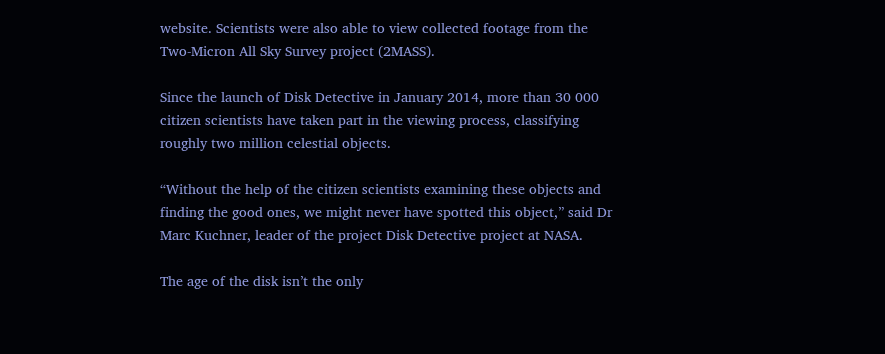website. Scientists were also able to view collected footage from the Two-Micron All Sky Survey project (2MASS).

Since the launch of Disk Detective in January 2014, more than 30 000 citizen scientists have taken part in the viewing process, classifying roughly two million celestial objects.

“Without the help of the citizen scientists examining these objects and finding the good ones, we might never have spotted this object,” said Dr Marc Kuchner, leader of the project Disk Detective project at NASA.

The age of the disk isn’t the only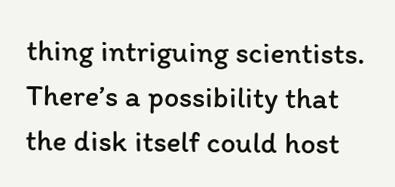thing intriguing scientists. There’s a possibility that the disk itself could host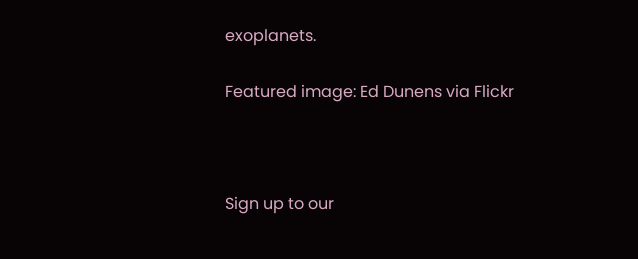exoplanets.

Featured image: Ed Dunens via Flickr



Sign up to our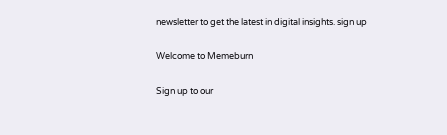newsletter to get the latest in digital insights. sign up

Welcome to Memeburn

Sign up to our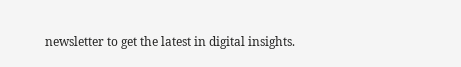newsletter to get the latest in digital insights.